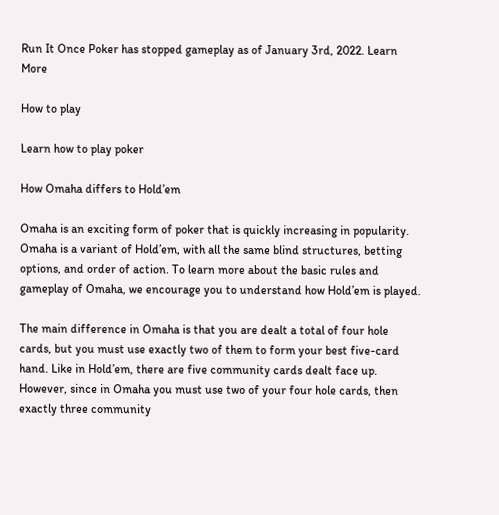Run It Once Poker has stopped gameplay as of January 3rd, 2022. Learn More

How to play

Learn how to play poker

How Omaha differs to Hold’em

Omaha is an exciting form of poker that is quickly increasing in popularity. Omaha is a variant of Hold’em, with all the same blind structures, betting options, and order of action. To learn more about the basic rules and gameplay of Omaha, we encourage you to understand how Hold’em is played.

The main difference in Omaha is that you are dealt a total of four hole cards, but you must use exactly two of them to form your best five-card hand. Like in Hold’em, there are five community cards dealt face up. However, since in Omaha you must use two of your four hole cards, then exactly three community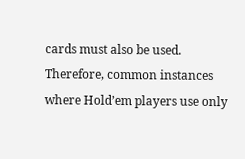cards must also be used. Therefore, common instances where Hold’em players use only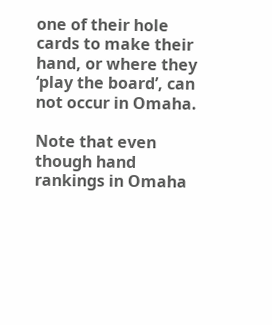one of their hole cards to make their hand, or where they ‘play the board’, can not occur in Omaha.

Note that even though hand rankings in Omaha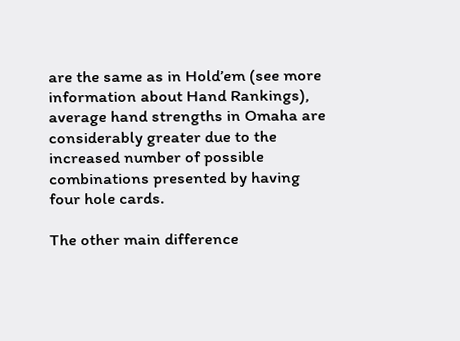are the same as in Hold’em (see more information about Hand Rankings), average hand strengths in Omaha are considerably greater due to the increased number of possible combinations presented by having four hole cards.

The other main difference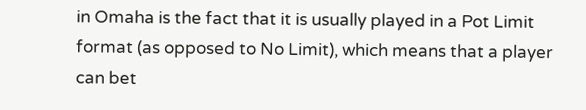in Omaha is the fact that it is usually played in a Pot Limit format (as opposed to No Limit), which means that a player can bet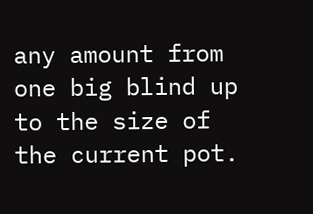any amount from one big blind up to the size of the current pot.